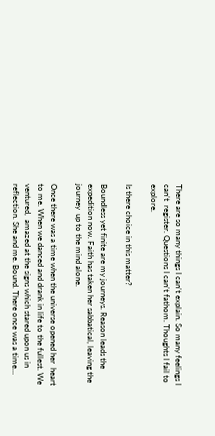There are so many things I can’t explain. So many feelings I can’t  register. Questions I can’t fathom. Thoughts I fail to explore.

Is there choice in this matter?

Boundless yet finite are my journeys. Reason leads the  expedition now. Faith has taken her sabbatical, leaving the journey  up to the mind alone.

Once there was a time when the universe opened her  heart to me. When we danced and drank in life to the fullest. We ventured,  amazed at the signs which stared upon us in reflection. She and me. Bound. There once was a time…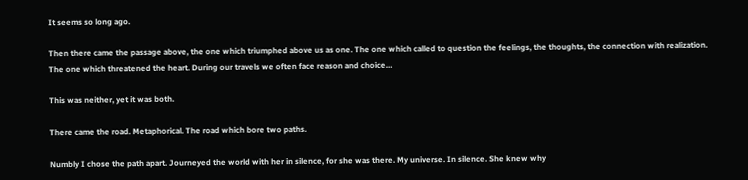It seems so long ago.

Then there came the passage above, the one which triumphed above us as one. The one which called to question the feelings, the thoughts, the connection with realization. The one which threatened the heart. During our travels we often face reason and choice…

This was neither, yet it was both.

There came the road. Metaphorical. The road which bore two paths.

Numbly I chose the path apart. Journeyed the world with her in silence, for she was there. My universe. In silence. She knew why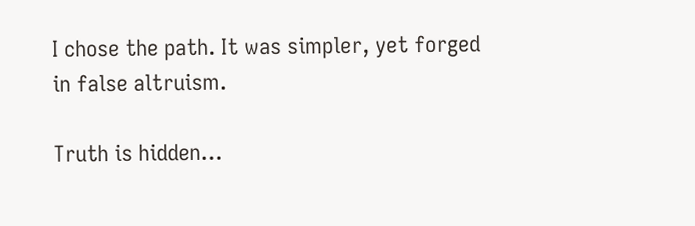I chose the path. It was simpler, yet forged in false altruism.

Truth is hidden…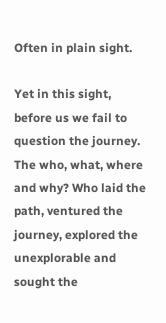Often in plain sight.

Yet in this sight, before us we fail to question the journey. The who, what, where and why? Who laid the path, ventured the journey, explored the unexplorable and sought the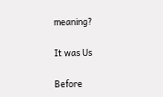meaning?

It was Us

Before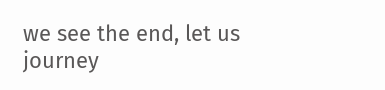we see the end, let us journey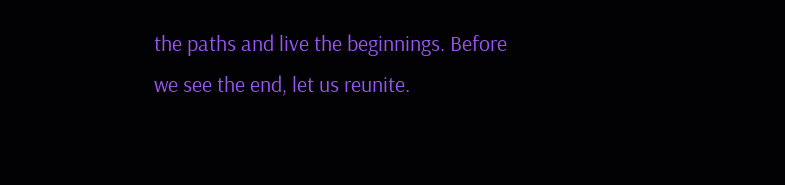the paths and live the beginnings. Before we see the end, let us reunite.